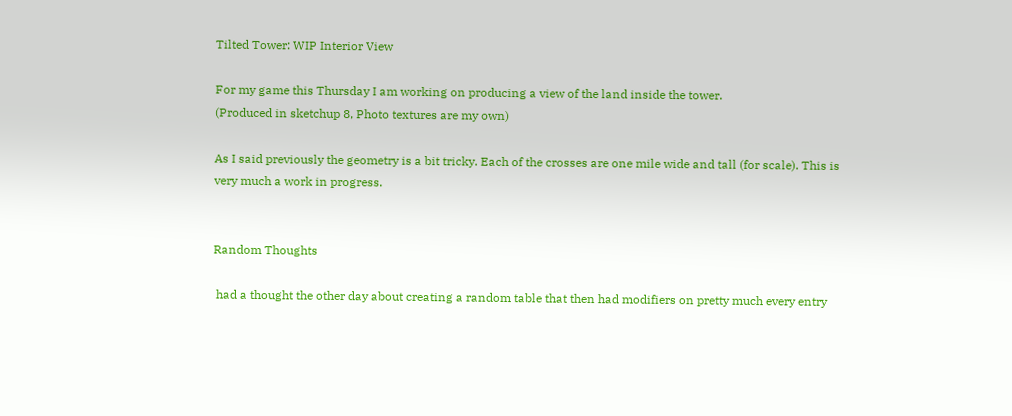Tilted Tower: WIP Interior View

For my game this Thursday I am working on producing a view of the land inside the tower.
(Produced in sketchup 8, Photo textures are my own)

As I said previously the geometry is a bit tricky. Each of the crosses are one mile wide and tall (for scale). This is very much a work in progress.


Random Thoughts

 had a thought the other day about creating a random table that then had modifiers on pretty much every entry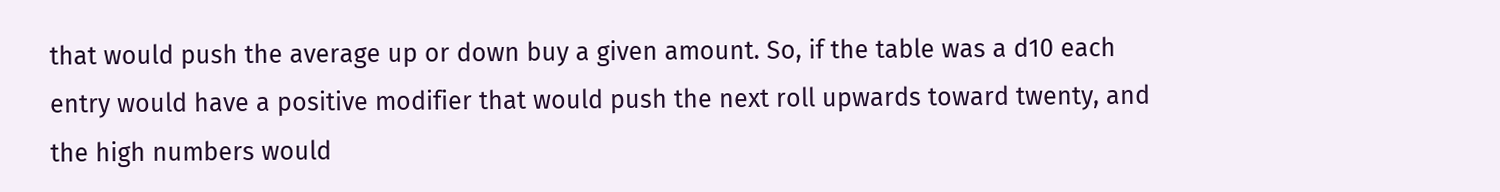that would push the average up or down buy a given amount. So, if the table was a d10 each entry would have a positive modifier that would push the next roll upwards toward twenty, and the high numbers would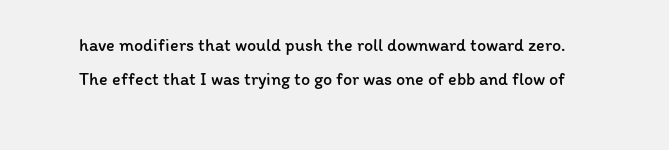have modifiers that would push the roll downward toward zero.
The effect that I was trying to go for was one of ebb and flow of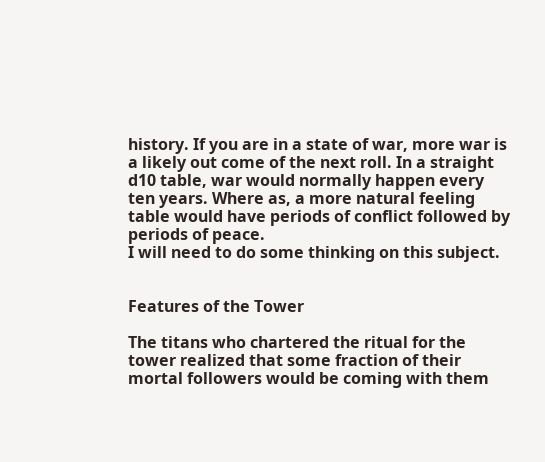history. If you are in a state of war, more war is a likely out come of the next roll. In a straight d10 table, war would normally happen every ten years. Where as, a more natural feeling table would have periods of conflict followed by periods of peace.
I will need to do some thinking on this subject.


Features of the Tower

The titans who chartered the ritual for the tower realized that some fraction of their mortal followers would be coming with them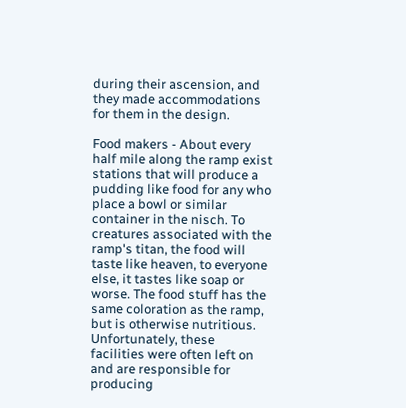during their ascension, and they made accommodations for them in the design.

Food makers - About every half mile along the ramp exist stations that will produce a pudding like food for any who place a bowl or similar container in the nisch. To creatures associated with the ramp's titan, the food will taste like heaven, to everyone else, it tastes like soap or worse. The food stuff has the same coloration as the ramp, but is otherwise nutritious. Unfortunately, these facilities were often left on and are responsible for producing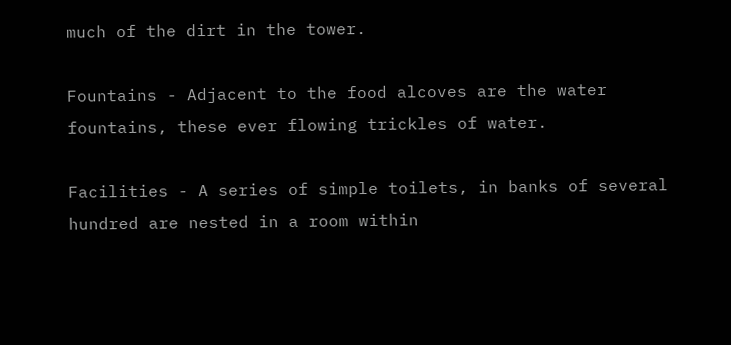much of the dirt in the tower.

Fountains - Adjacent to the food alcoves are the water fountains, these ever flowing trickles of water.

Facilities - A series of simple toilets, in banks of several hundred are nested in a room within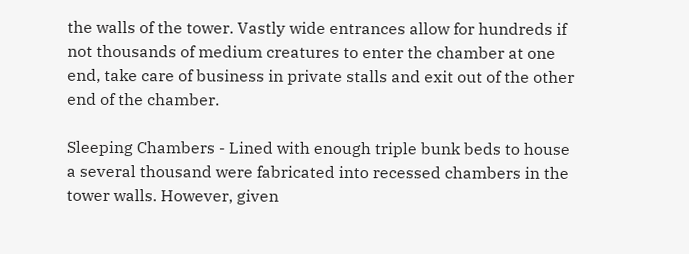the walls of the tower. Vastly wide entrances allow for hundreds if not thousands of medium creatures to enter the chamber at one end, take care of business in private stalls and exit out of the other end of the chamber.

Sleeping Chambers - Lined with enough triple bunk beds to house a several thousand were fabricated into recessed chambers in the tower walls. However, given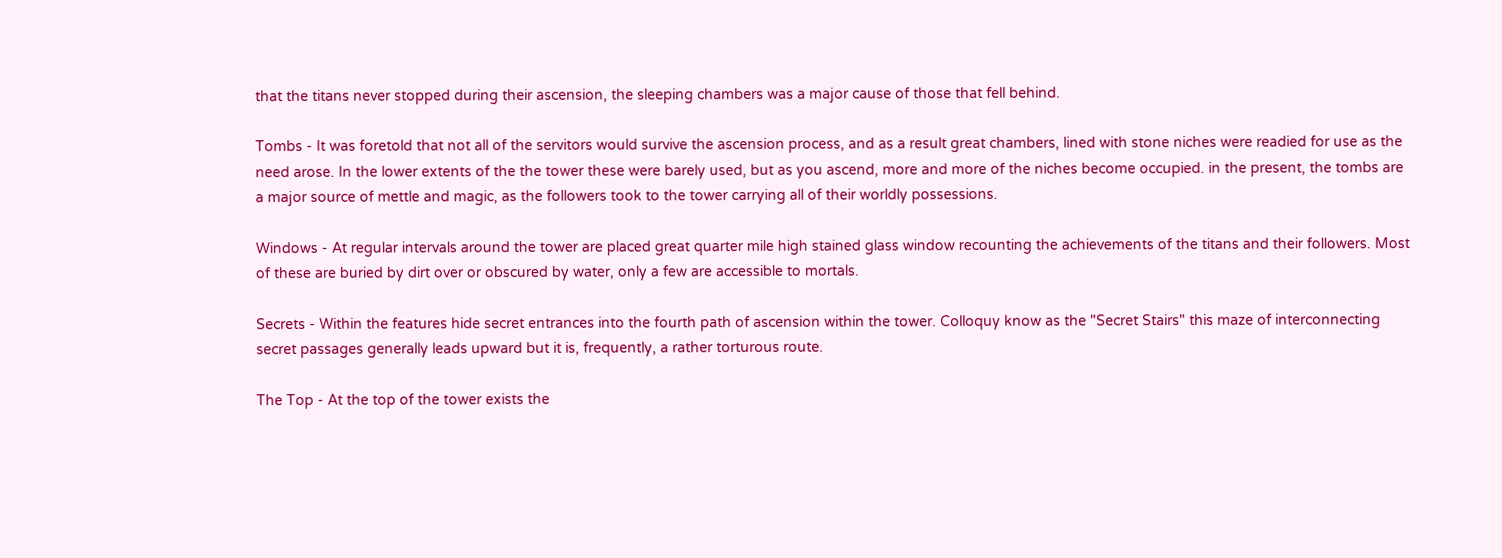that the titans never stopped during their ascension, the sleeping chambers was a major cause of those that fell behind.

Tombs - It was foretold that not all of the servitors would survive the ascension process, and as a result great chambers, lined with stone niches were readied for use as the need arose. In the lower extents of the the tower these were barely used, but as you ascend, more and more of the niches become occupied. in the present, the tombs are a major source of mettle and magic, as the followers took to the tower carrying all of their worldly possessions.

Windows - At regular intervals around the tower are placed great quarter mile high stained glass window recounting the achievements of the titans and their followers. Most of these are buried by dirt over or obscured by water, only a few are accessible to mortals.

Secrets - Within the features hide secret entrances into the fourth path of ascension within the tower. Colloquy know as the "Secret Stairs" this maze of interconnecting secret passages generally leads upward but it is, frequently, a rather torturous route.

The Top - At the top of the tower exists the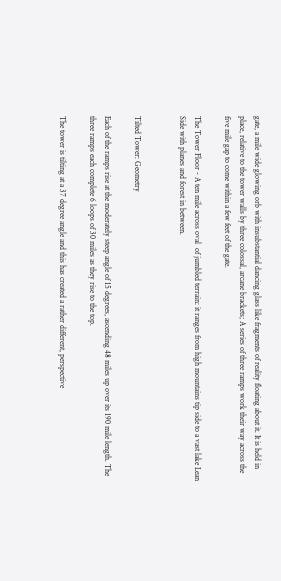gate, a mile wide glowing orb with insubstantial dancing glass like fragments of reality floating about it. It is held in place, relative to the tower walls by three colossal, arcane brackets; A series of three ramps work their way across the five mile gap to come within a few feet of the gate.

The Tower Floor - A ten mile across oval  of jumbled terrain: it ranges from high mountains tip side to a vast lake Lean Side with planes and forest in between.


Tilted Tower: Geometry

Each of the ramps rise at the moderately steep angle of 15 degrees, ascending 48 miles up over its 190 mile length. The three ramps each complete 6 loops of 30 miles as they rise to the top.

The tower is tilting at a 37 degree angle and this has created a rather different, perspective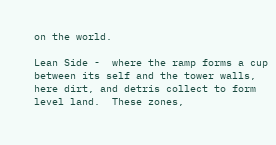on the world.

Lean Side -  where the ramp forms a cup between its self and the tower walls, here dirt, and detris collect to form level land.  These zones,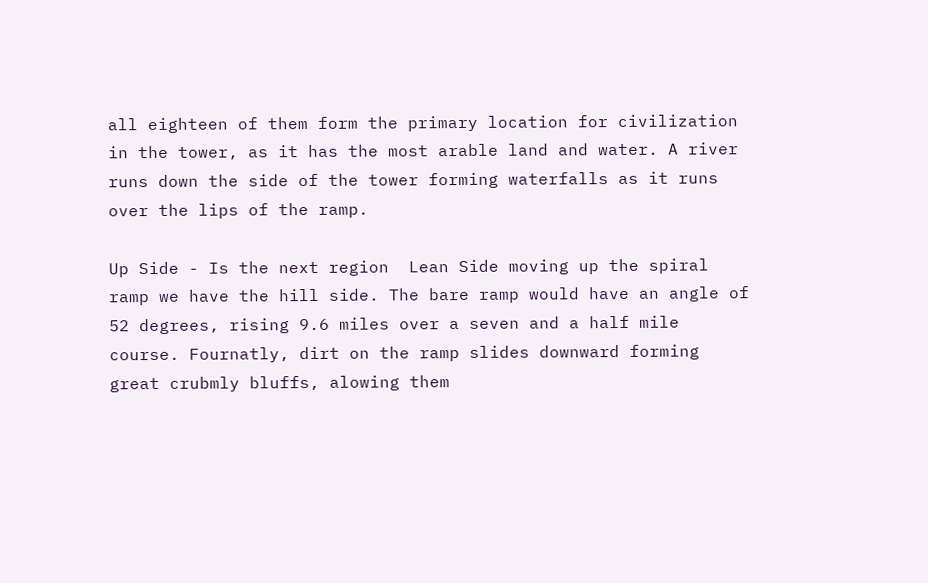all eighteen of them form the primary location for civilization in the tower, as it has the most arable land and water. A river runs down the side of the tower forming waterfalls as it runs over the lips of the ramp.

Up Side - Is the next region  Lean Side moving up the spiral ramp we have the hill side. The bare ramp would have an angle of 52 degrees, rising 9.6 miles over a seven and a half mile course. Fournatly, dirt on the ramp slides downward forming great crubmly bluffs, alowing them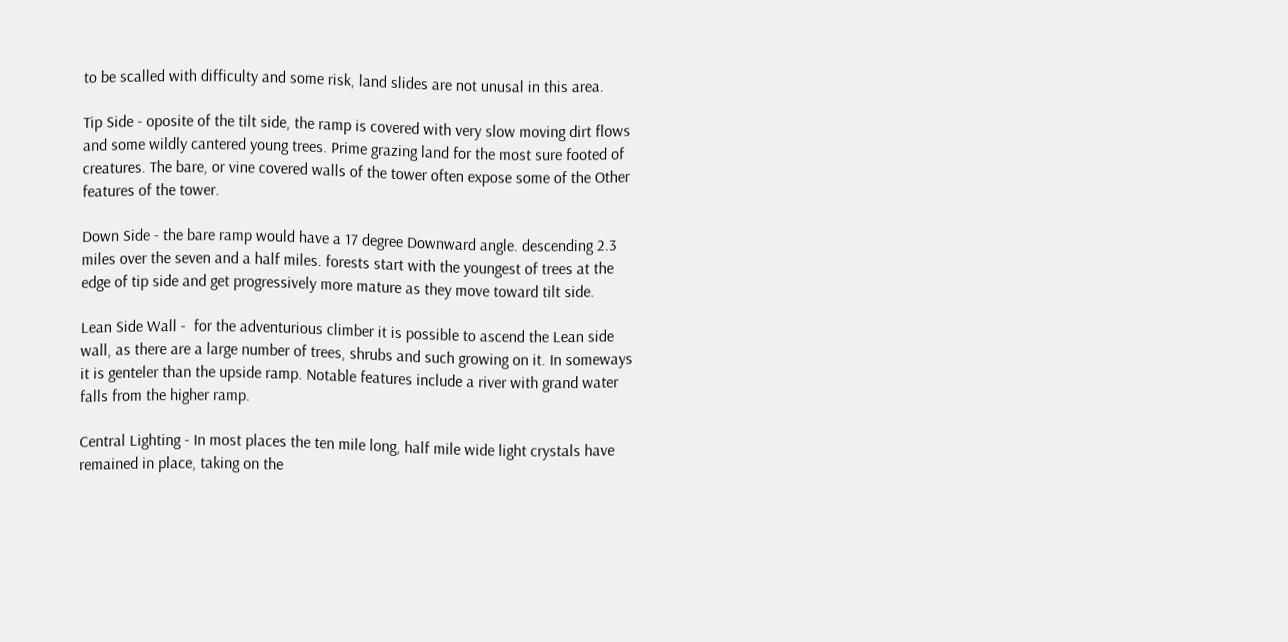to be scalled with difficulty and some risk, land slides are not unusal in this area.

Tip Side - oposite of the tilt side, the ramp is covered with very slow moving dirt flows and some wildly cantered young trees. Prime grazing land for the most sure footed of creatures. The bare, or vine covered walls of the tower often expose some of the Other features of the tower.

Down Side - the bare ramp would have a 17 degree Downward angle. descending 2.3 miles over the seven and a half miles. forests start with the youngest of trees at the edge of tip side and get progressively more mature as they move toward tilt side.

Lean Side Wall -  for the adventurious climber it is possible to ascend the Lean side wall, as there are a large number of trees, shrubs and such growing on it. In someways it is genteler than the upside ramp. Notable features include a river with grand water falls from the higher ramp.

Central Lighting - In most places the ten mile long, half mile wide light crystals have remained in place, taking on the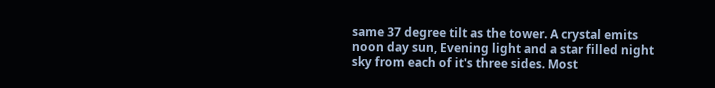same 37 degree tilt as the tower. A crystal emits noon day sun, Evening light and a star filled night sky from each of it's three sides. Most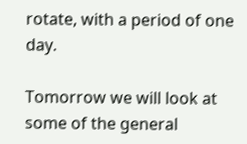rotate, with a period of one day.

Tomorrow we will look at some of the general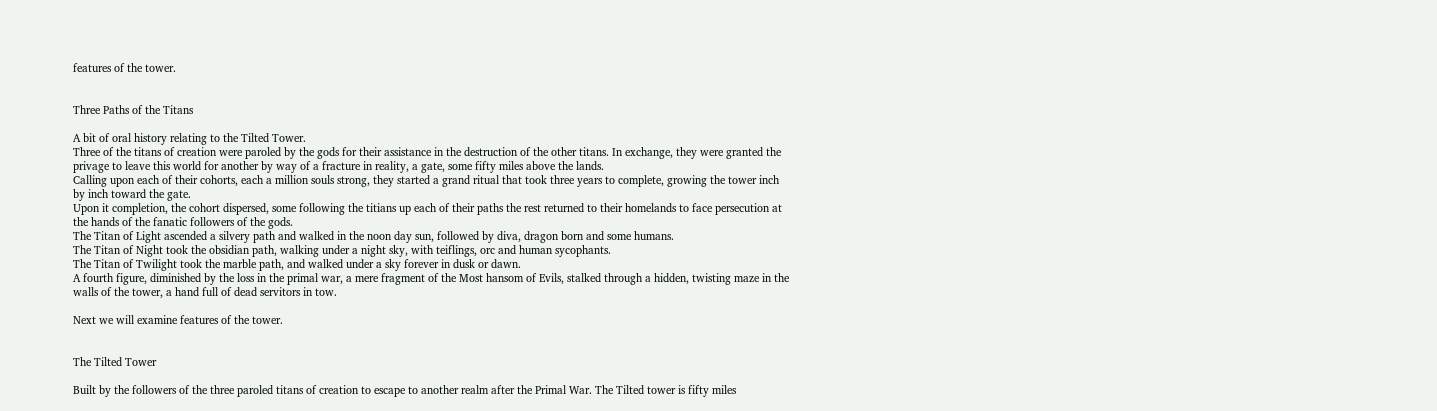features of the tower.


Three Paths of the Titans

A bit of oral history relating to the Tilted Tower.
Three of the titans of creation were paroled by the gods for their assistance in the destruction of the other titans. In exchange, they were granted the privage to leave this world for another by way of a fracture in reality, a gate, some fifty miles above the lands.
Calling upon each of their cohorts, each a million souls strong, they started a grand ritual that took three years to complete, growing the tower inch by inch toward the gate.
Upon it completion, the cohort dispersed, some following the titians up each of their paths the rest returned to their homelands to face persecution at the hands of the fanatic followers of the gods.
The Titan of Light ascended a silvery path and walked in the noon day sun, followed by diva, dragon born and some humans.
The Titan of Night took the obsidian path, walking under a night sky, with teiflings, orc and human sycophants.
The Titan of Twilight took the marble path, and walked under a sky forever in dusk or dawn.
A fourth figure, diminished by the loss in the primal war, a mere fragment of the Most hansom of Evils, stalked through a hidden, twisting maze in the walls of the tower, a hand full of dead servitors in tow.

Next we will examine features of the tower.


The Tilted Tower

Built by the followers of the three paroled titans of creation to escape to another realm after the Primal War. The Tilted tower is fifty miles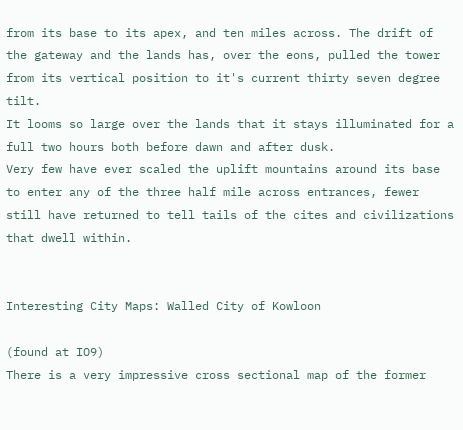from its base to its apex, and ten miles across. The drift of the gateway and the lands has, over the eons, pulled the tower from its vertical position to it's current thirty seven degree tilt.
It looms so large over the lands that it stays illuminated for a full two hours both before dawn and after dusk.
Very few have ever scaled the uplift mountains around its base to enter any of the three half mile across entrances, fewer still have returned to tell tails of the cites and civilizations that dwell within.


Interesting City Maps: Walled City of Kowloon

(found at IO9)
There is a very impressive cross sectional map of the former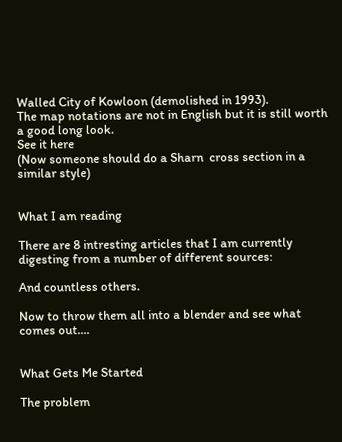Walled City of Kowloon (demolished in 1993).
The map notations are not in English but it is still worth a good long look.
See it here
(Now someone should do a Sharn  cross section in a similar style)


What I am reading

There are 8 intresting articles that I am currently digesting from a number of different sources:

And countless others.

Now to throw them all into a blender and see what comes out....


What Gets Me Started

The problem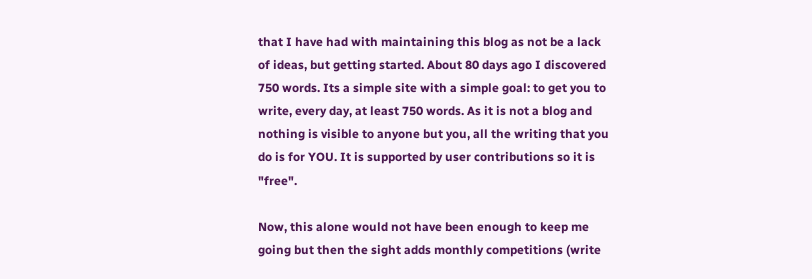that I have had with maintaining this blog as not be a lack of ideas, but getting started. About 80 days ago I discovered 750 words. Its a simple site with a simple goal: to get you to write, every day, at least 750 words. As it is not a blog and nothing is visible to anyone but you, all the writing that you do is for YOU. It is supported by user contributions so it is "free".

Now, this alone would not have been enough to keep me going but then the sight adds monthly competitions (write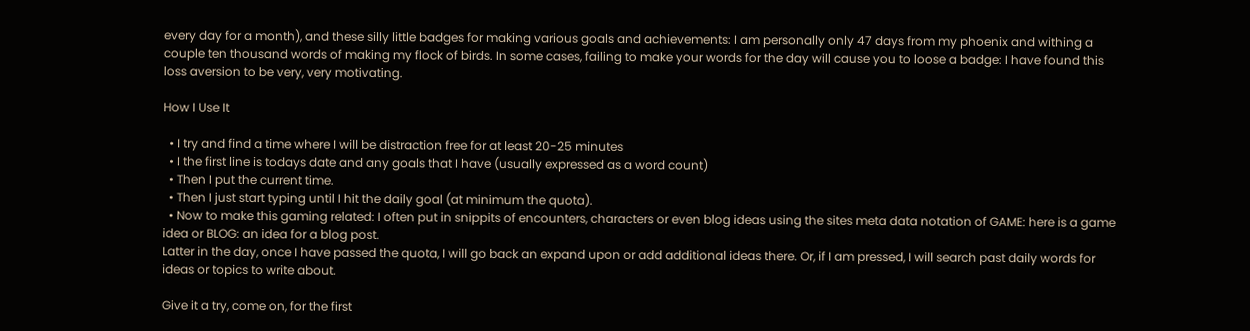every day for a month), and these silly little badges for making various goals and achievements: I am personally only 47 days from my phoenix and withing a couple ten thousand words of making my flock of birds. In some cases, failing to make your words for the day will cause you to loose a badge: I have found this loss aversion to be very, very motivating.

How I Use It

  • I try and find a time where I will be distraction free for at least 20-25 minutes
  • I the first line is todays date and any goals that I have (usually expressed as a word count)
  • Then I put the current time.
  • Then I just start typing until I hit the daily goal (at minimum the quota).
  • Now to make this gaming related: I often put in snippits of encounters, characters or even blog ideas using the sites meta data notation of GAME: here is a game idea or BLOG: an idea for a blog post.
Latter in the day, once I have passed the quota, I will go back an expand upon or add additional ideas there. Or, if I am pressed, I will search past daily words for ideas or topics to write about.

Give it a try, come on, for the first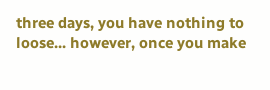three days, you have nothing to loose... however, once you make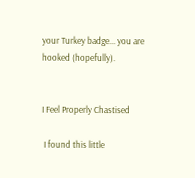your Turkey badge... you are hooked (hopefully).


I Feel Properly Chastised

 I found this little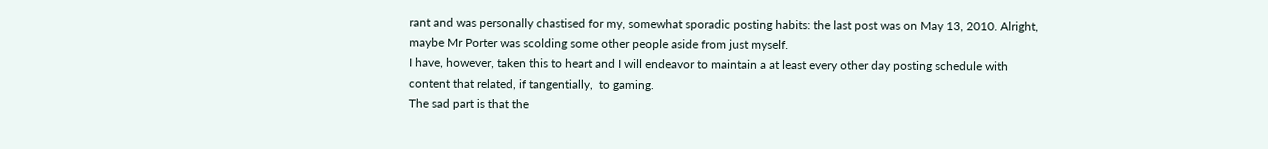rant and was personally chastised for my, somewhat sporadic posting habits: the last post was on May 13, 2010. Alright, maybe Mr Porter was scolding some other people aside from just myself.
I have, however, taken this to heart and I will endeavor to maintain a at least every other day posting schedule with content that related, if tangentially,  to gaming.
The sad part is that the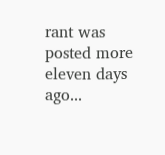rant was posted more eleven days ago...